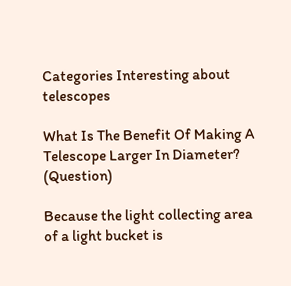Categories Interesting about telescopes

What Is The Benefit Of Making A Telescope Larger In Diameter? (Question)

Because the light collecting area of a light bucket is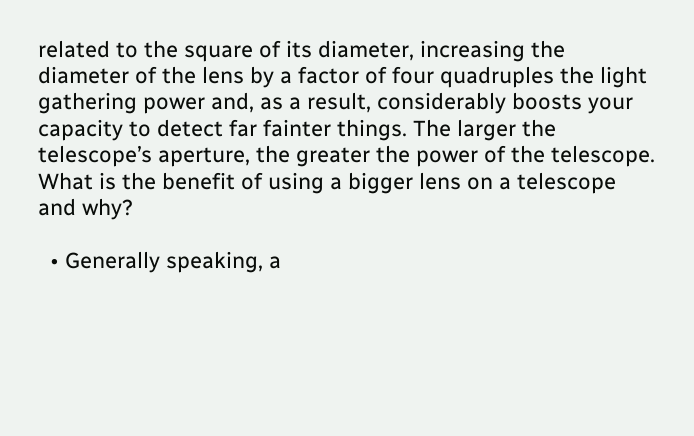related to the square of its diameter, increasing the diameter of the lens by a factor of four quadruples the light gathering power and, as a result, considerably boosts your capacity to detect far fainter things. The larger the telescope’s aperture, the greater the power of the telescope.
What is the benefit of using a bigger lens on a telescope and why?

  • Generally speaking, a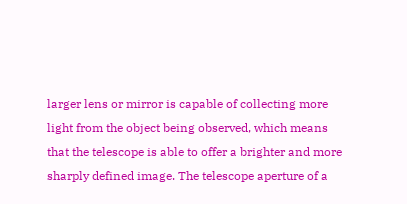larger lens or mirror is capable of collecting more light from the object being observed, which means that the telescope is able to offer a brighter and more sharply defined image. The telescope aperture of a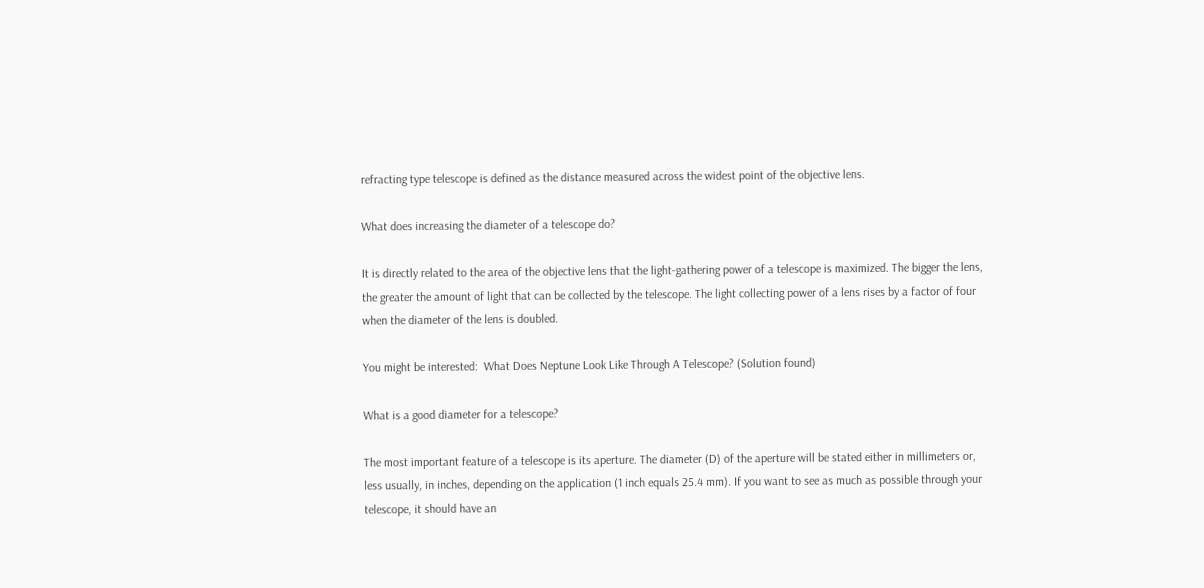refracting type telescope is defined as the distance measured across the widest point of the objective lens.

What does increasing the diameter of a telescope do?

It is directly related to the area of the objective lens that the light-gathering power of a telescope is maximized. The bigger the lens, the greater the amount of light that can be collected by the telescope. The light collecting power of a lens rises by a factor of four when the diameter of the lens is doubled.

You might be interested:  What Does Neptune Look Like Through A Telescope? (Solution found)

What is a good diameter for a telescope?

The most important feature of a telescope is its aperture. The diameter (D) of the aperture will be stated either in millimeters or, less usually, in inches, depending on the application (1 inch equals 25.4 mm). If you want to see as much as possible through your telescope, it should have an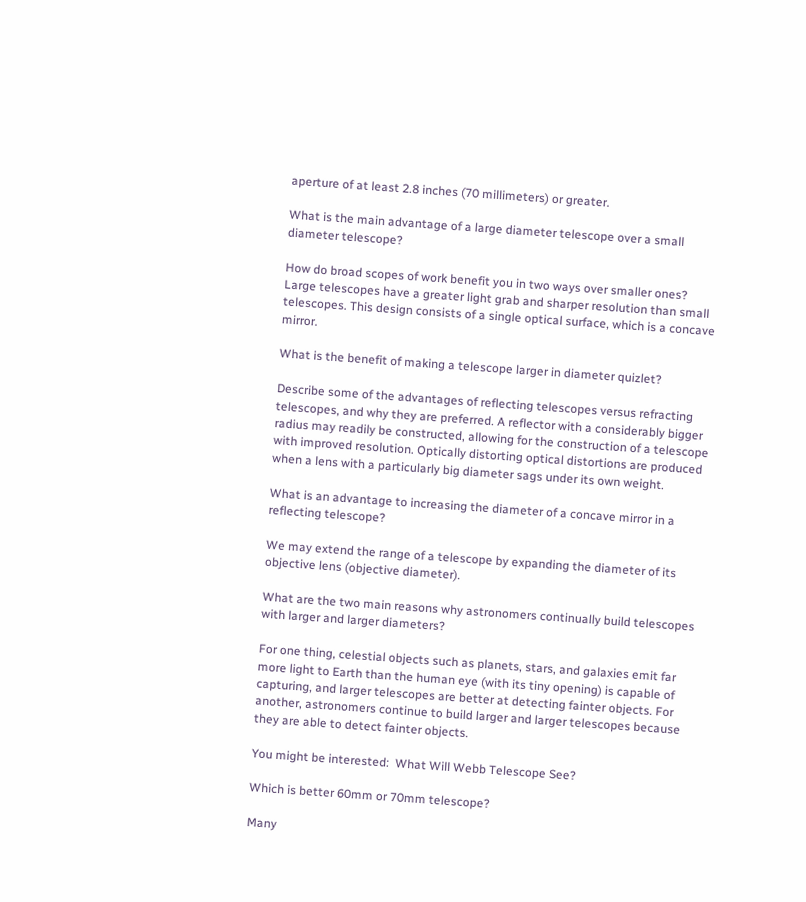aperture of at least 2.8 inches (70 millimeters) or greater.

What is the main advantage of a large diameter telescope over a small diameter telescope?

How do broad scopes of work benefit you in two ways over smaller ones? Large telescopes have a greater light grab and sharper resolution than small telescopes. This design consists of a single optical surface, which is a concave mirror.

What is the benefit of making a telescope larger in diameter quizlet?

Describe some of the advantages of reflecting telescopes versus refracting telescopes, and why they are preferred. A reflector with a considerably bigger radius may readily be constructed, allowing for the construction of a telescope with improved resolution. Optically distorting optical distortions are produced when a lens with a particularly big diameter sags under its own weight.

What is an advantage to increasing the diameter of a concave mirror in a reflecting telescope?

We may extend the range of a telescope by expanding the diameter of its objective lens (objective diameter).

What are the two main reasons why astronomers continually build telescopes with larger and larger diameters?

For one thing, celestial objects such as planets, stars, and galaxies emit far more light to Earth than the human eye (with its tiny opening) is capable of capturing, and larger telescopes are better at detecting fainter objects. For another, astronomers continue to build larger and larger telescopes because they are able to detect fainter objects.

You might be interested:  What Will Webb Telescope See?

Which is better 60mm or 70mm telescope?

Many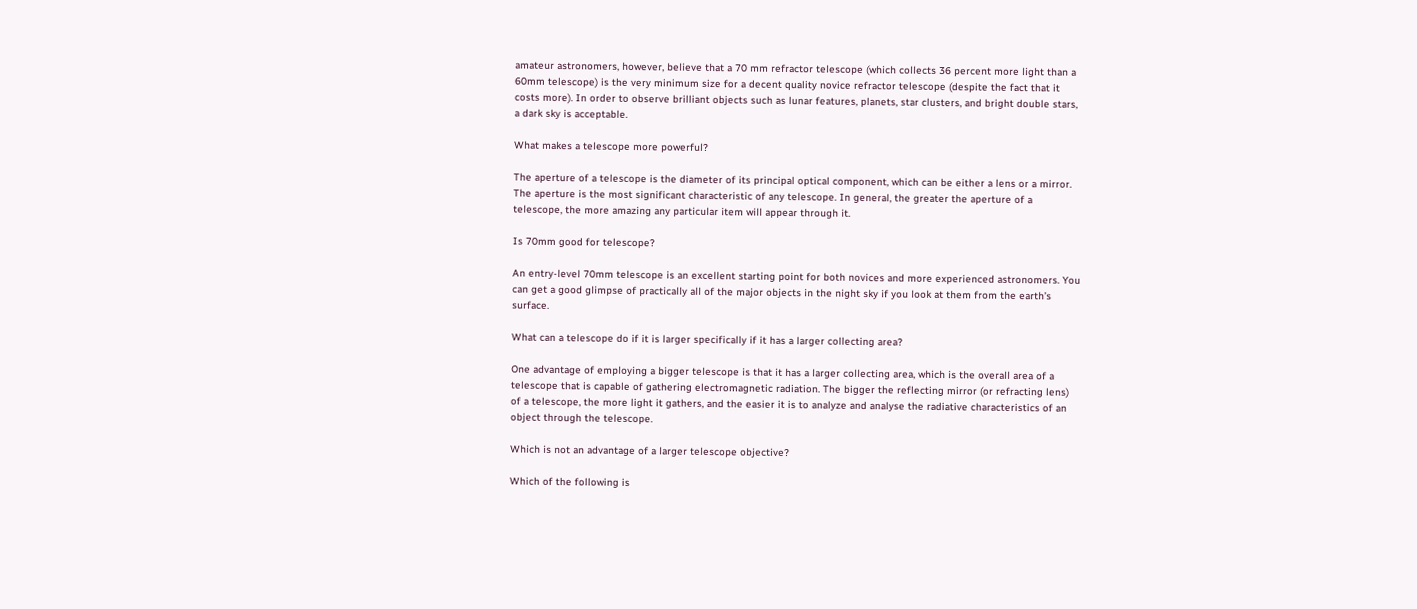amateur astronomers, however, believe that a 70 mm refractor telescope (which collects 36 percent more light than a 60mm telescope) is the very minimum size for a decent quality novice refractor telescope (despite the fact that it costs more). In order to observe brilliant objects such as lunar features, planets, star clusters, and bright double stars, a dark sky is acceptable.

What makes a telescope more powerful?

The aperture of a telescope is the diameter of its principal optical component, which can be either a lens or a mirror. The aperture is the most significant characteristic of any telescope. In general, the greater the aperture of a telescope, the more amazing any particular item will appear through it.

Is 70mm good for telescope?

An entry-level 70mm telescope is an excellent starting point for both novices and more experienced astronomers. You can get a good glimpse of practically all of the major objects in the night sky if you look at them from the earth’s surface.

What can a telescope do if it is larger specifically if it has a larger collecting area?

One advantage of employing a bigger telescope is that it has a larger collecting area, which is the overall area of a telescope that is capable of gathering electromagnetic radiation. The bigger the reflecting mirror (or refracting lens) of a telescope, the more light it gathers, and the easier it is to analyze and analyse the radiative characteristics of an object through the telescope.

Which is not an advantage of a larger telescope objective?

Which of the following is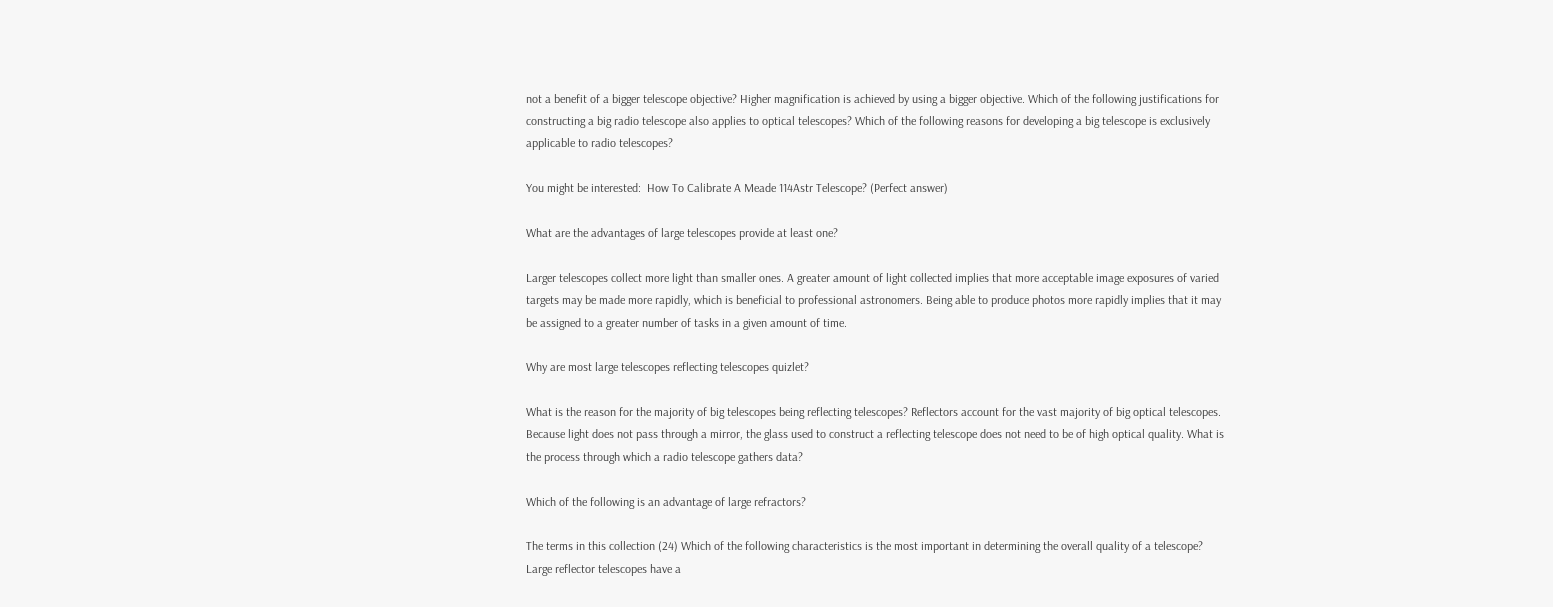not a benefit of a bigger telescope objective? Higher magnification is achieved by using a bigger objective. Which of the following justifications for constructing a big radio telescope also applies to optical telescopes? Which of the following reasons for developing a big telescope is exclusively applicable to radio telescopes?

You might be interested:  How To Calibrate A Meade 114Astr Telescope? (Perfect answer)

What are the advantages of large telescopes provide at least one?

Larger telescopes collect more light than smaller ones. A greater amount of light collected implies that more acceptable image exposures of varied targets may be made more rapidly, which is beneficial to professional astronomers. Being able to produce photos more rapidly implies that it may be assigned to a greater number of tasks in a given amount of time.

Why are most large telescopes reflecting telescopes quizlet?

What is the reason for the majority of big telescopes being reflecting telescopes? Reflectors account for the vast majority of big optical telescopes. Because light does not pass through a mirror, the glass used to construct a reflecting telescope does not need to be of high optical quality. What is the process through which a radio telescope gathers data?

Which of the following is an advantage of large refractors?

The terms in this collection (24) Which of the following characteristics is the most important in determining the overall quality of a telescope? Large reflector telescopes have a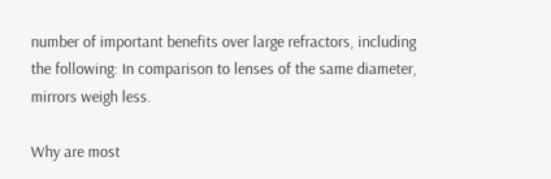number of important benefits over large refractors, including the following: In comparison to lenses of the same diameter, mirrors weigh less.

Why are most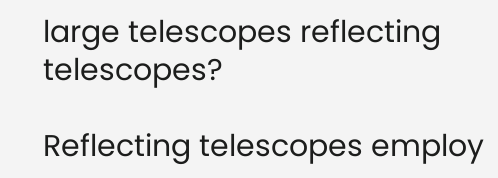large telescopes reflecting telescopes?

Reflecting telescopes employ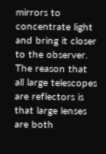mirrors to concentrate light and bring it closer to the observer. The reason that all large telescopes are reflectors is that large lenses are both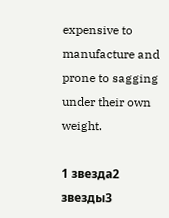expensive to manufacture and prone to sagging under their own weight.

1 звезда2 звезды3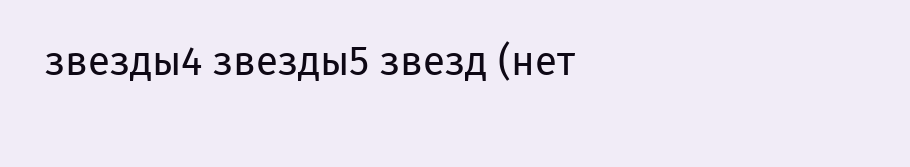звезды4 звезды5 звезд (нет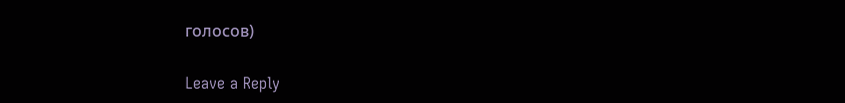голосов)

Leave a Reply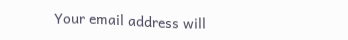Your email address will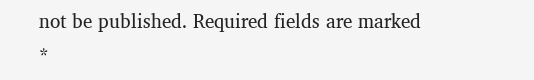not be published. Required fields are marked *